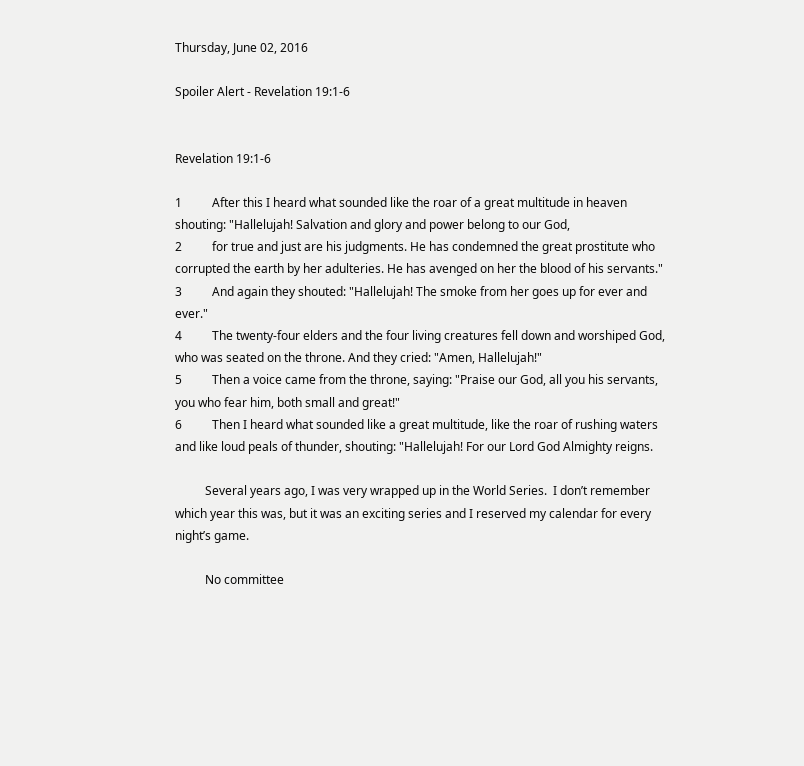Thursday, June 02, 2016

Spoiler Alert - Revelation 19:1-6


Revelation 19:1-6

1          After this I heard what sounded like the roar of a great multitude in heaven shouting: "Hallelujah! Salvation and glory and power belong to our God,
2          for true and just are his judgments. He has condemned the great prostitute who corrupted the earth by her adulteries. He has avenged on her the blood of his servants."
3          And again they shouted: "Hallelujah! The smoke from her goes up for ever and ever."
4          The twenty-four elders and the four living creatures fell down and worshiped God, who was seated on the throne. And they cried: "Amen, Hallelujah!"
5          Then a voice came from the throne, saying: "Praise our God, all you his servants, you who fear him, both small and great!"
6          Then I heard what sounded like a great multitude, like the roar of rushing waters and like loud peals of thunder, shouting: "Hallelujah! For our Lord God Almighty reigns.

          Several years ago, I was very wrapped up in the World Series.  I don’t remember which year this was, but it was an exciting series and I reserved my calendar for every night’s game.

          No committee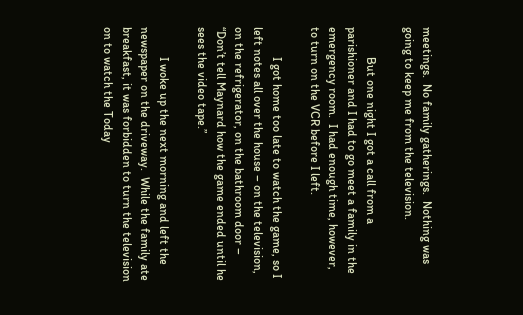meetings.  No family gatherings.  Nothing was going to keep me from the television.

          But one night I got a call from a parishioner and I had to go meet a family in the emergency room.  I had enough time, however, to turn on the VCR before I left.

          I got home too late to watch the game, so I left notes all over the house – on the television, on the refrigerator, on the bathroom door – “Don’t tell Maynard how the game ended until he sees the video tape.”

          I woke up the next morning and left the newspaper on the driveway.  While the family ate breakfast, it was forbidden to turn the television on to watch the Today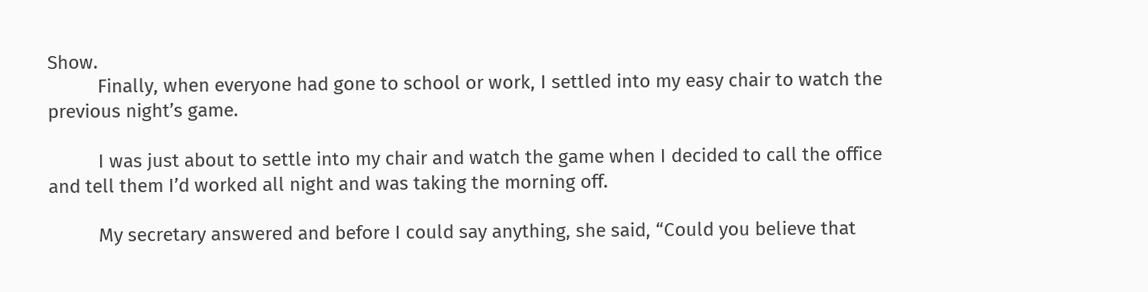Show.
          Finally, when everyone had gone to school or work, I settled into my easy chair to watch the previous night’s game.

          I was just about to settle into my chair and watch the game when I decided to call the office and tell them I’d worked all night and was taking the morning off.

          My secretary answered and before I could say anything, she said, “Could you believe that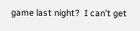game last night?  I can’t get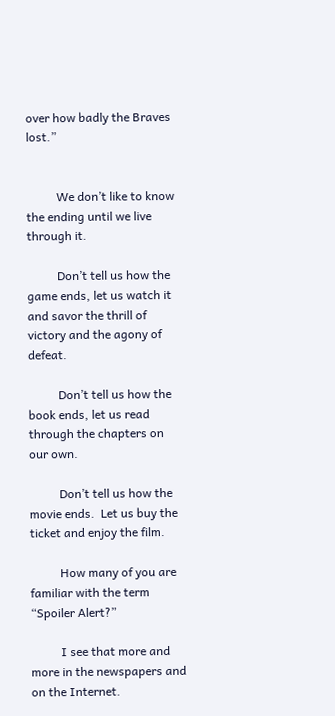over how badly the Braves lost.”


          We don’t like to know the ending until we live through it.

          Don’t tell us how the game ends, let us watch it and savor the thrill of victory and the agony of defeat.

          Don’t tell us how the book ends, let us read through the chapters on our own.

          Don’t tell us how the movie ends.  Let us buy the ticket and enjoy the film.

          How many of you are familiar with the term “Spoiler Alert?”

          I see that more and more in the newspapers and on the Internet.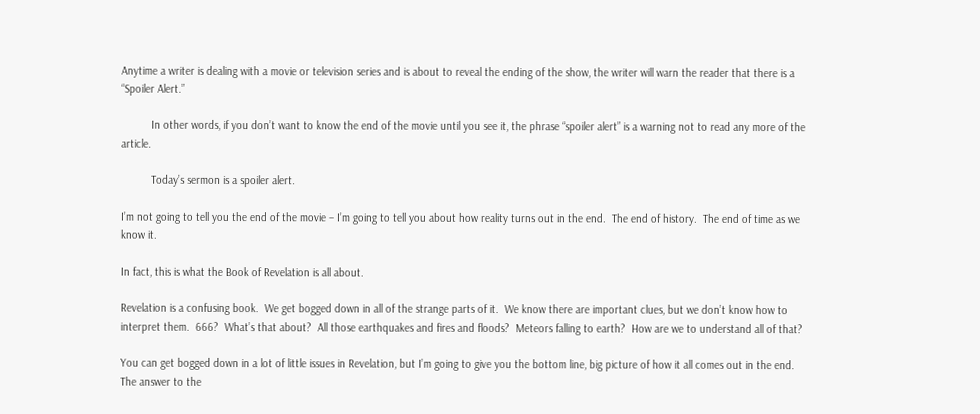Anytime a writer is dealing with a movie or television series and is about to reveal the ending of the show, the writer will warn the reader that there is a “Spoiler Alert.”

          In other words, if you don’t want to know the end of the movie until you see it, the phrase “spoiler alert” is a warning not to read any more of the article.

          Today’s sermon is a spoiler alert.

I’m not going to tell you the end of the movie – I’m going to tell you about how reality turns out in the end.  The end of history.  The end of time as we know it.

In fact, this is what the Book of Revelation is all about.

Revelation is a confusing book.  We get bogged down in all of the strange parts of it.  We know there are important clues, but we don’t know how to interpret them.  666?  What’s that about?  All those earthquakes and fires and floods?  Meteors falling to earth?  How are we to understand all of that?

You can get bogged down in a lot of little issues in Revelation, but I’m going to give you the bottom line, big picture of how it all comes out in the end.
The answer to the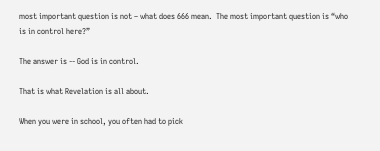most important question is not – what does 666 mean.  The most important question is “who is in control here?”

The answer is -- God is in control.

That is what Revelation is all about.

When you were in school, you often had to pick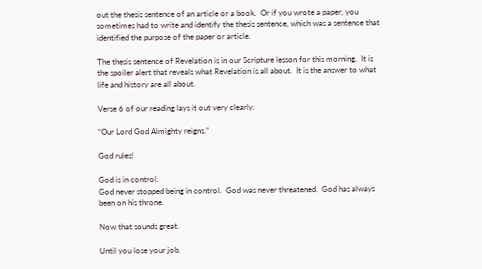out the thesis sentence of an article or a book.  Or if you wrote a paper, you sometimes had to write and identify the thesis sentence, which was a sentence that identified the purpose of the paper or article.

The thesis sentence of Revelation is in our Scripture lesson for this morning.  It is the spoiler alert that reveals what Revelation is all about.  It is the answer to what life and history are all about.

Verse 6 of our reading lays it out very clearly.

“Our Lord God Almighty reigns.”

God rules!

God is in control.
God never stopped being in control.  God was never threatened.  God has always been on his throne.

Now that sounds great.

Until you lose your job.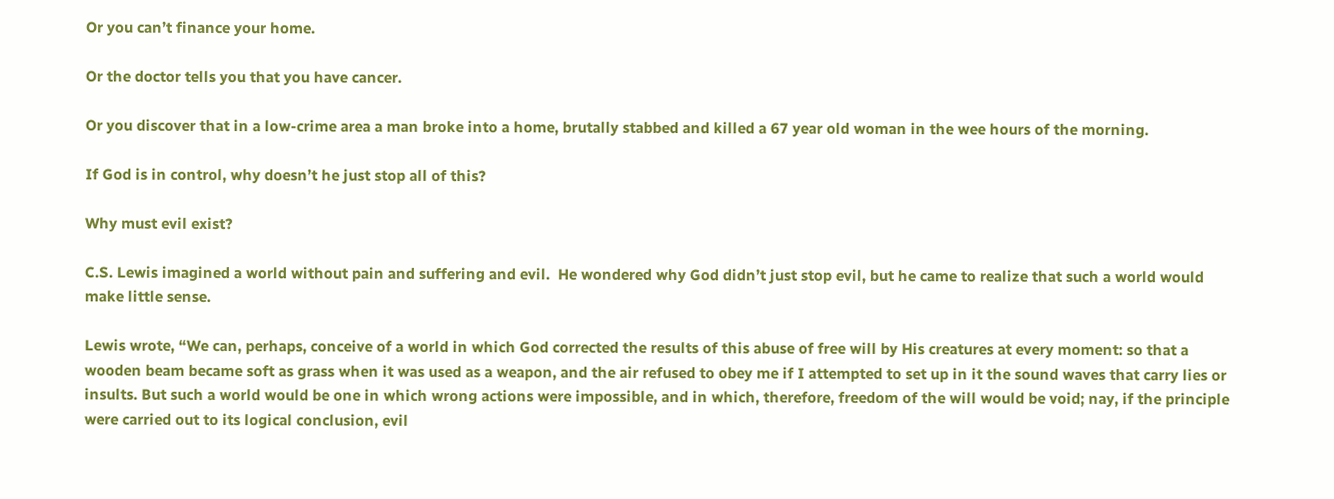Or you can’t finance your home.

Or the doctor tells you that you have cancer.

Or you discover that in a low-crime area a man broke into a home, brutally stabbed and killed a 67 year old woman in the wee hours of the morning.

If God is in control, why doesn’t he just stop all of this?

Why must evil exist?

C.S. Lewis imagined a world without pain and suffering and evil.  He wondered why God didn’t just stop evil, but he came to realize that such a world would make little sense.

Lewis wrote, “We can, perhaps, conceive of a world in which God corrected the results of this abuse of free will by His creatures at every moment: so that a wooden beam became soft as grass when it was used as a weapon, and the air refused to obey me if I attempted to set up in it the sound waves that carry lies or insults. But such a world would be one in which wrong actions were impossible, and in which, therefore, freedom of the will would be void; nay, if the principle were carried out to its logical conclusion, evil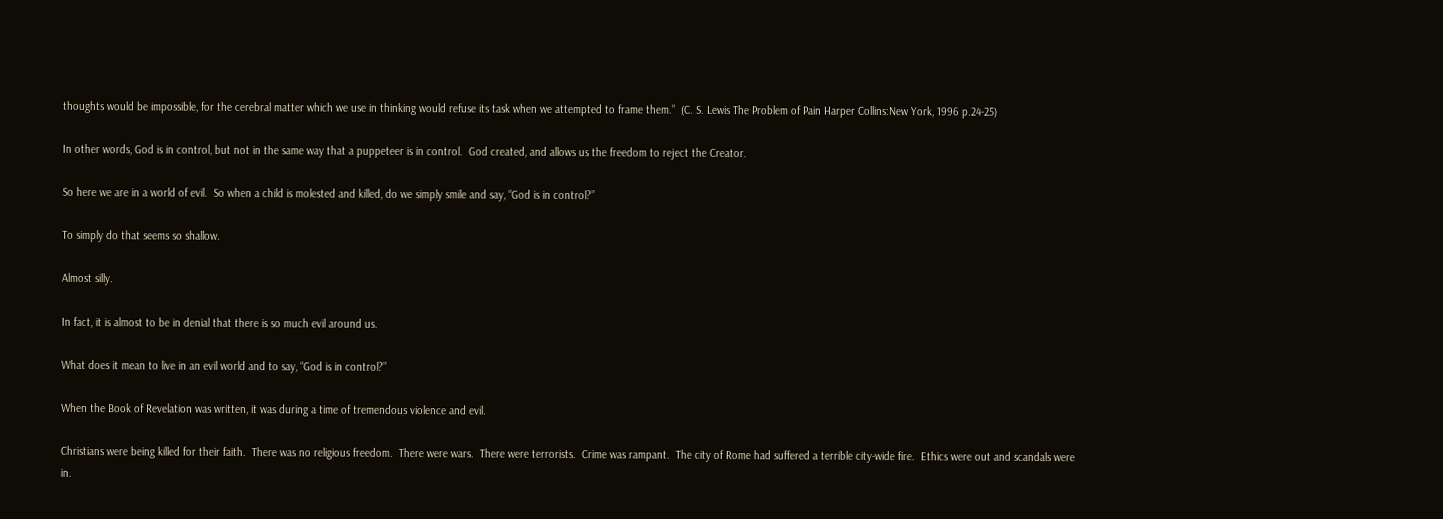thoughts would be impossible, for the cerebral matter which we use in thinking would refuse its task when we attempted to frame them.”  (C. S. Lewis The Problem of Pain Harper Collins:New York, 1996 p.24-25)

In other words, God is in control, but not in the same way that a puppeteer is in control.  God created, and allows us the freedom to reject the Creator.

So here we are in a world of evil.  So when a child is molested and killed, do we simply smile and say, “God is in control?”

To simply do that seems so shallow.

Almost silly.

In fact, it is almost to be in denial that there is so much evil around us.

What does it mean to live in an evil world and to say, “God is in control?”

When the Book of Revelation was written, it was during a time of tremendous violence and evil.

Christians were being killed for their faith.  There was no religious freedom.  There were wars.  There were terrorists.  Crime was rampant.  The city of Rome had suffered a terrible city-wide fire.  Ethics were out and scandals were in.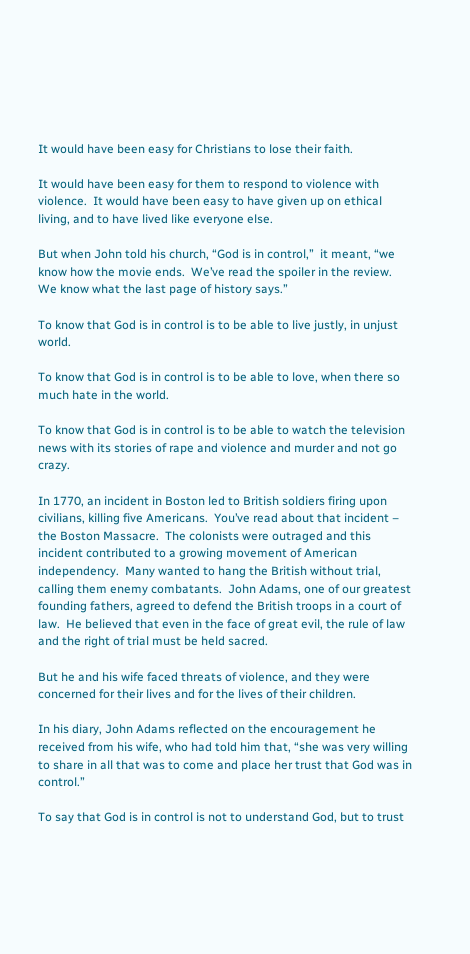It would have been easy for Christians to lose their faith.

It would have been easy for them to respond to violence with violence.  It would have been easy to have given up on ethical living, and to have lived like everyone else.

But when John told his church, “God is in control,”  it meant, “we know how the movie ends.  We’ve read the spoiler in the review.  We know what the last page of history says.”

To know that God is in control is to be able to live justly, in unjust world.

To know that God is in control is to be able to love, when there so much hate in the world.

To know that God is in control is to be able to watch the television news with its stories of rape and violence and murder and not go crazy.

In 1770, an incident in Boston led to British soldiers firing upon civilians, killing five Americans.  You’ve read about that incident – the Boston Massacre.  The colonists were outraged and this incident contributed to a growing movement of American independency.  Many wanted to hang the British without trial, calling them enemy combatants.  John Adams, one of our greatest founding fathers, agreed to defend the British troops in a court of law.  He believed that even in the face of great evil, the rule of law and the right of trial must be held sacred.

But he and his wife faced threats of violence, and they were concerned for their lives and for the lives of their children.

In his diary, John Adams reflected on the encouragement he received from his wife, who had told him that, “she was very willing to share in all that was to come and place her trust that God was in control.”

To say that God is in control is not to understand God, but to trust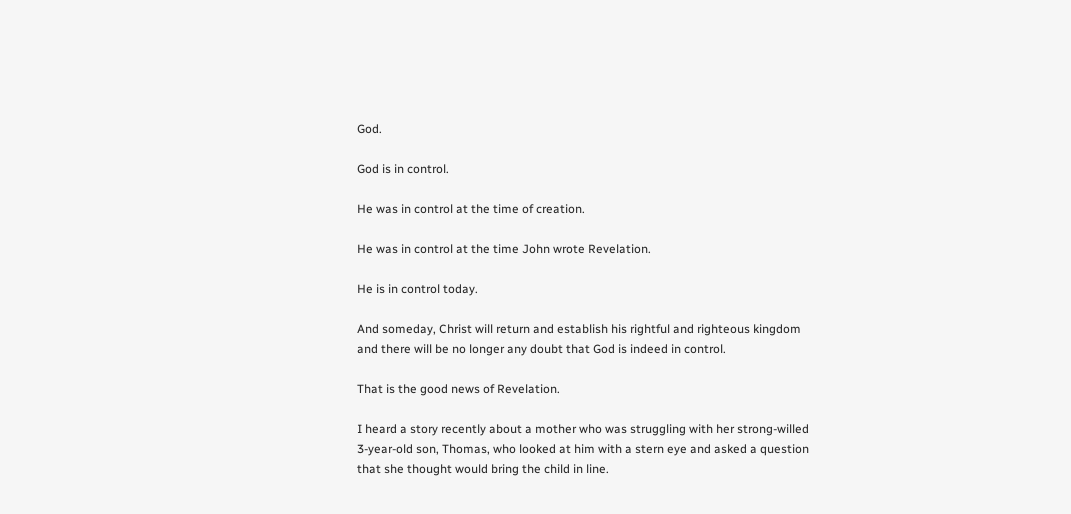God.

God is in control.

He was in control at the time of creation.

He was in control at the time John wrote Revelation.

He is in control today.

And someday, Christ will return and establish his rightful and righteous kingdom and there will be no longer any doubt that God is indeed in control.

That is the good news of Revelation.

I heard a story recently about a mother who was struggling with her strong-willed 3-year-old son, Thomas, who looked at him with a stern eye and asked a question that she thought would bring the child in line.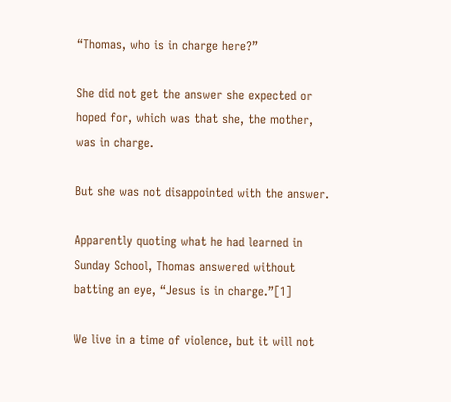“Thomas, who is in charge here?”

She did not get the answer she expected or hoped for, which was that she, the mother, was in charge.

But she was not disappointed with the answer.

Apparently quoting what he had learned in Sunday School, Thomas answered without batting an eye, “Jesus is in charge.”[1]

We live in a time of violence, but it will not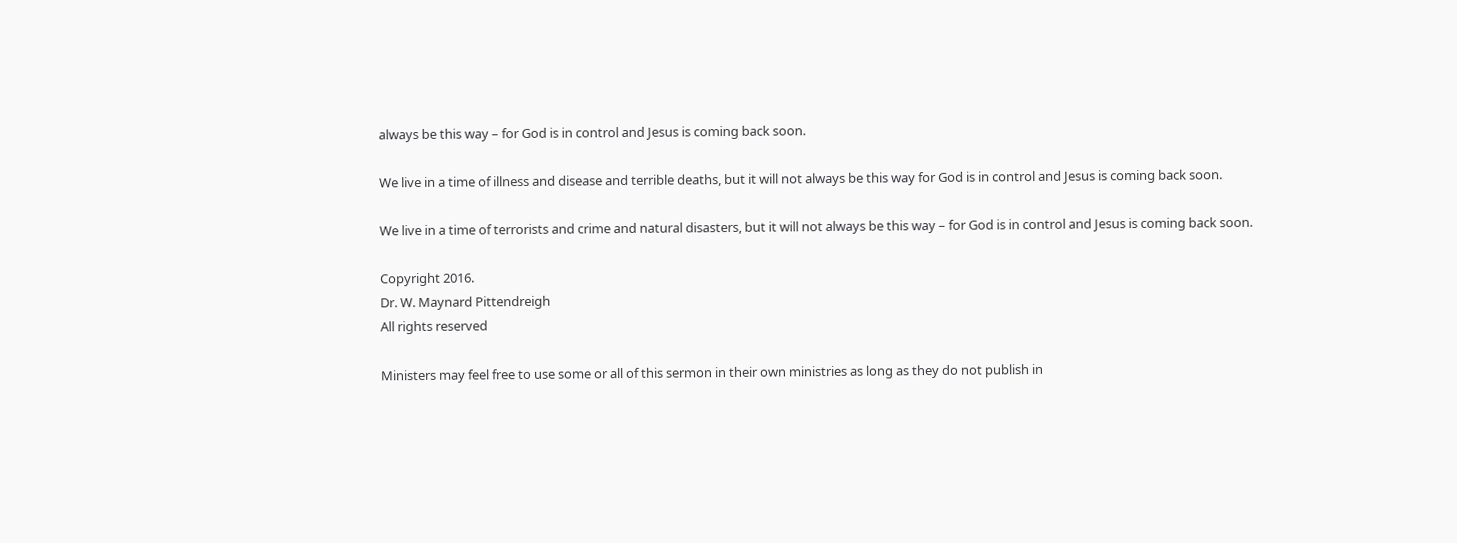always be this way – for God is in control and Jesus is coming back soon.

We live in a time of illness and disease and terrible deaths, but it will not always be this way for God is in control and Jesus is coming back soon.

We live in a time of terrorists and crime and natural disasters, but it will not always be this way – for God is in control and Jesus is coming back soon.

Copyright 2016.
Dr. W. Maynard Pittendreigh
All rights reserved

Ministers may feel free to use some or all of this sermon in their own ministries as long as they do not publish in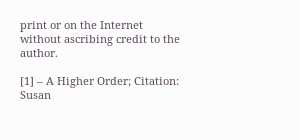print or on the Internet without ascribing credit to the author.

[1] – A Higher Order; Citation: Susan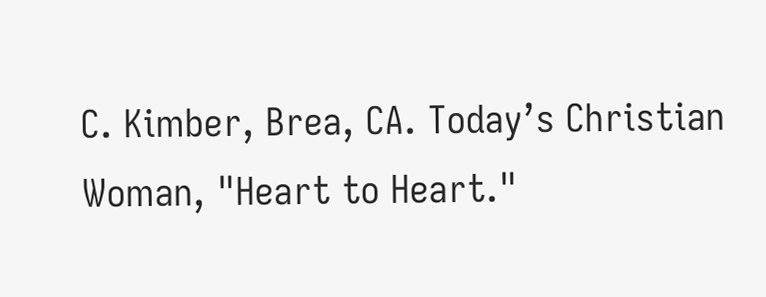C. Kimber, Brea, CA. Today’s Christian Woman, "Heart to Heart."